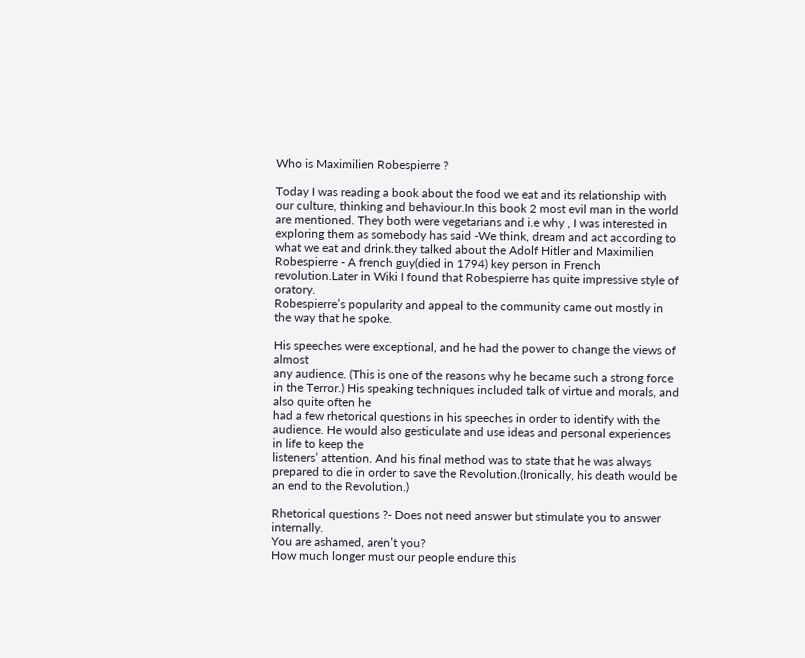Who is Maximilien Robespierre ?

Today I was reading a book about the food we eat and its relationship with our culture, thinking and behaviour.In this book 2 most evil man in the world are mentioned. They both were vegetarians and i.e why , I was interested in exploring them as somebody has said -We think, dream and act according to what we eat and drink.they talked about the Adolf Hitler and Maximilien Robespierre - A french guy(died in 1794) key person in French revolution.Later in Wiki I found that Robespierre has quite impressive style of oratory.
Robespierre’s popularity and appeal to the community came out mostly in the way that he spoke.

His speeches were exceptional, and he had the power to change the views of almost
any audience. (This is one of the reasons why he became such a strong force in the Terror.) His speaking techniques included talk of virtue and morals, and also quite often he
had a few rhetorical questions in his speeches in order to identify with the audience. He would also gesticulate and use ideas and personal experiences in life to keep the
listeners’ attention. And his final method was to state that he was always prepared to die in order to save the Revolution.(Ironically, his death would be an end to the Revolution.)

Rhetorical questions ?- Does not need answer but stimulate you to answer internally.
You are ashamed, aren’t you?
How much longer must our people endure this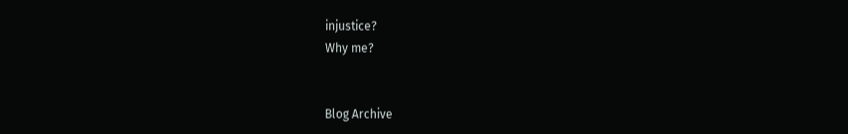injustice?
Why me?


Blog Archive